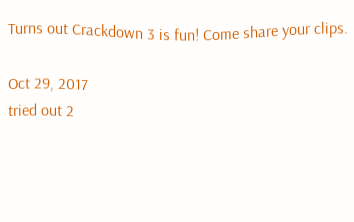Turns out Crackdown 3 is fun! Come share your clips.

Oct 29, 2017
tried out 2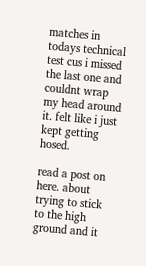matches in todays technical test cus i missed the last one and couldnt wrap my head around it. felt like i just kept getting hosed.

read a post on here. about trying to stick to the high ground and it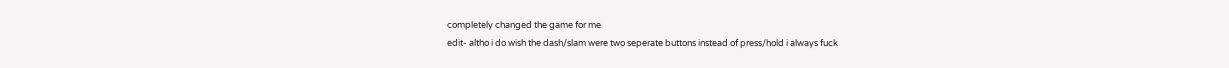completely changed the game for me
edit- altho i do wish the dash/slam were two seperate buttons instead of press/hold i always fuck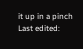it up in a pinch
Last edited: